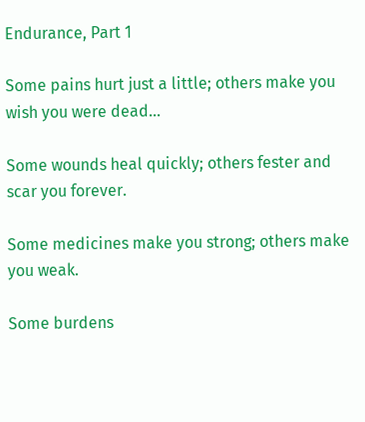Endurance, Part 1

Some pains hurt just a little; others make you wish you were dead…

Some wounds heal quickly; others fester and scar you forever.

Some medicines make you strong; others make you weak.

Some burdens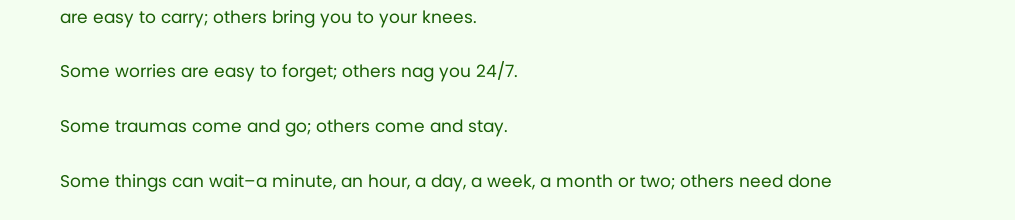are easy to carry; others bring you to your knees.

Some worries are easy to forget; others nag you 24/7.

Some traumas come and go; others come and stay.

Some things can wait–a minute, an hour, a day, a week, a month or two; others need done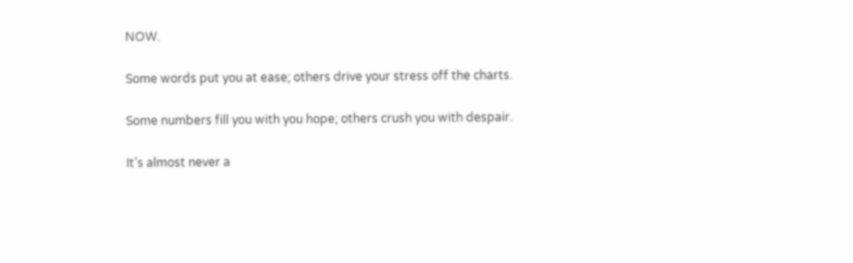NOW.

Some words put you at ease; others drive your stress off the charts.

Some numbers fill you with you hope; others crush you with despair.

It’s almost never a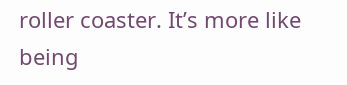roller coaster. It’s more like being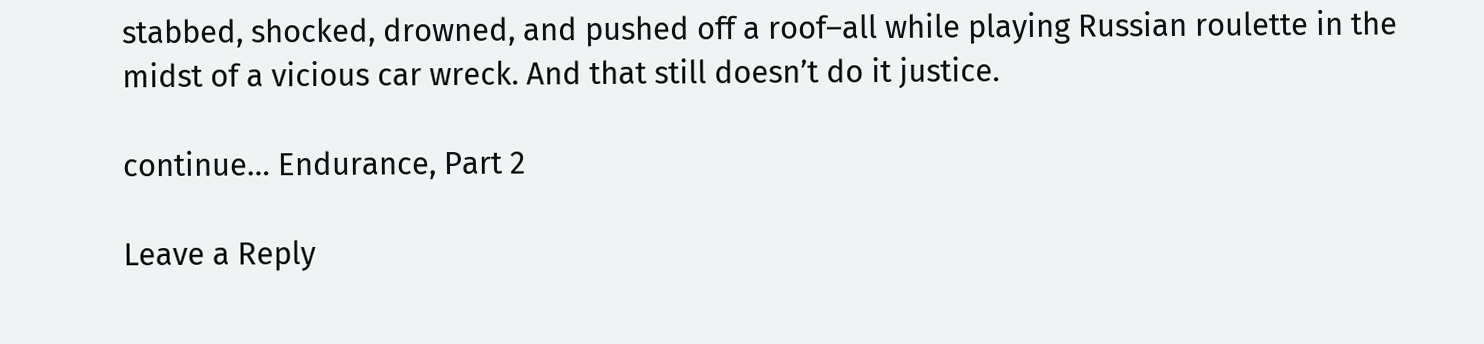stabbed, shocked, drowned, and pushed off a roof–all while playing Russian roulette in the midst of a vicious car wreck. And that still doesn’t do it justice.

continue… Endurance, Part 2

Leave a Reply